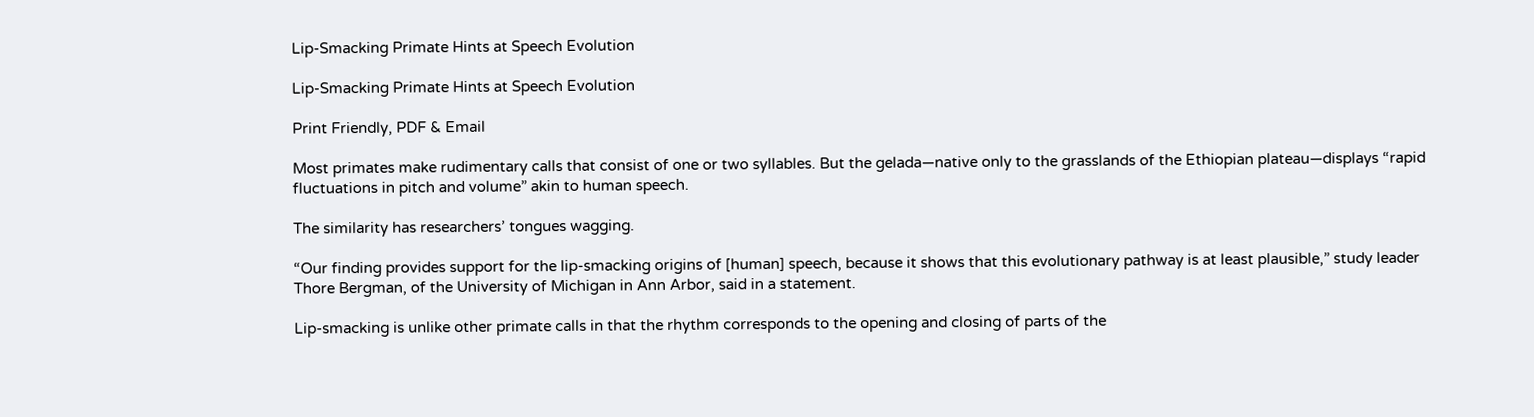Lip-Smacking Primate Hints at Speech Evolution

Lip-Smacking Primate Hints at Speech Evolution

Print Friendly, PDF & Email

Most primates make rudimentary calls that consist of one or two syllables. But the gelada—native only to the grasslands of the Ethiopian plateau—displays “rapid fluctuations in pitch and volume” akin to human speech.

The similarity has researchers’ tongues wagging.

“Our finding provides support for the lip-smacking origins of [human] speech, because it shows that this evolutionary pathway is at least plausible,” study leader Thore Bergman, of the University of Michigan in Ann Arbor, said in a statement.

Lip-smacking is unlike other primate calls in that the rhythm corresponds to the opening and closing of parts of the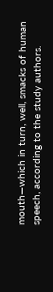mouth—which in turn, well, smacks of human speech, according to the study authors.